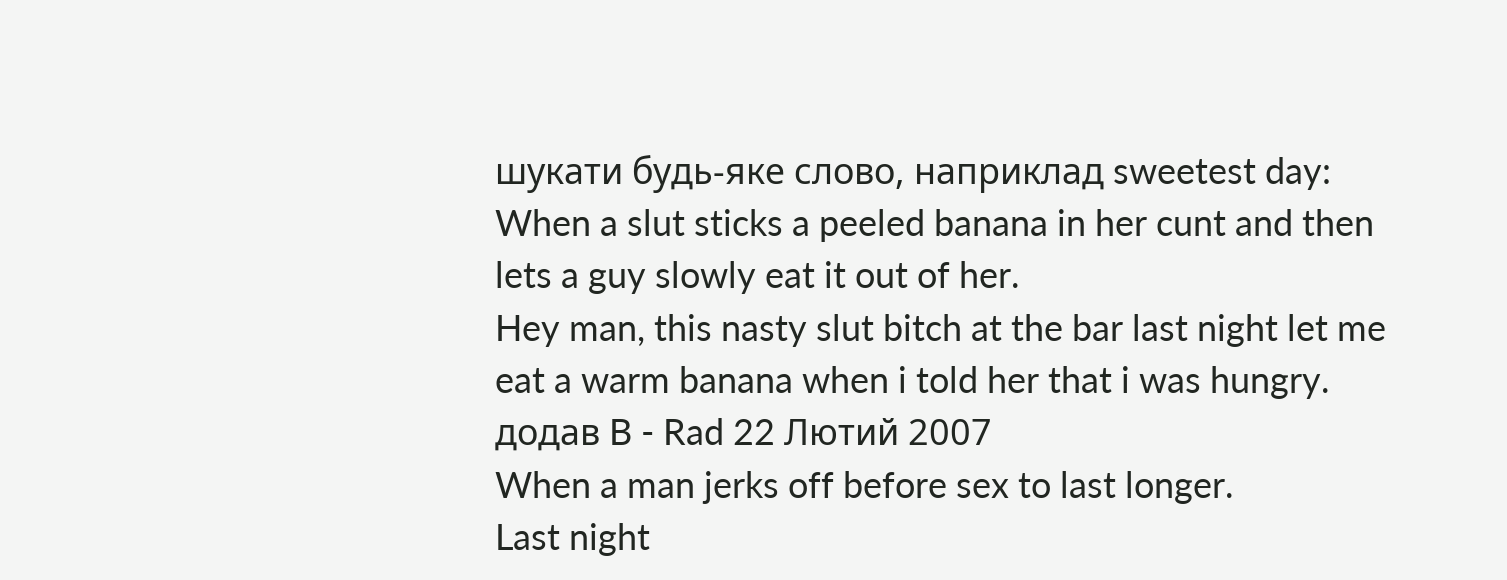шукати будь-яке слово, наприклад sweetest day:
When a slut sticks a peeled banana in her cunt and then lets a guy slowly eat it out of her.
Hey man, this nasty slut bitch at the bar last night let me eat a warm banana when i told her that i was hungry.
додав B - Rad 22 Лютий 2007
When a man jerks off before sex to last longer.
Last night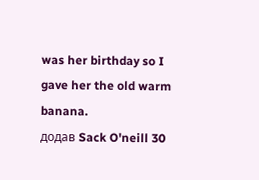was her birthday so I gave her the old warm banana.
додав Sack O'neill 30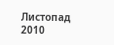Листопад 2010